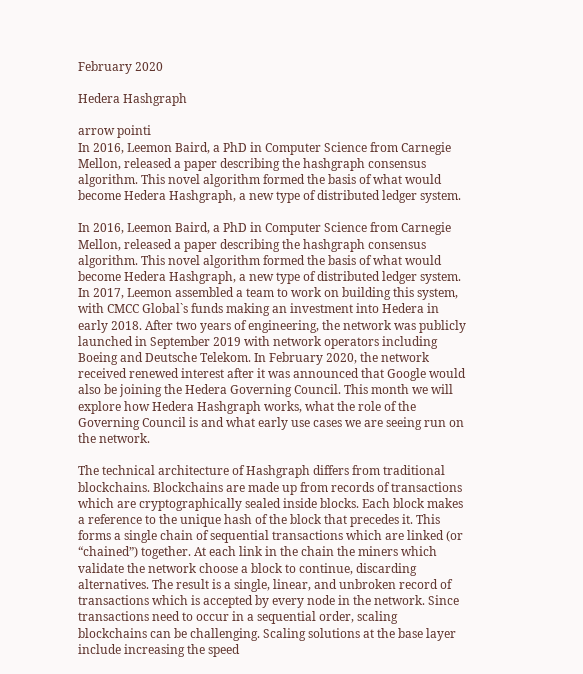February 2020

Hedera Hashgraph

arrow pointi
In 2016, Leemon Baird, a PhD in Computer Science from Carnegie Mellon, released a paper describing the hashgraph consensus algorithm. This novel algorithm formed the basis of what would become Hedera Hashgraph, a new type of distributed ledger system.

In 2016, Leemon Baird, a PhD in Computer Science from Carnegie Mellon, released a paper describing the hashgraph consensus algorithm. This novel algorithm formed the basis of what would become Hedera Hashgraph, a new type of distributed ledger system. In 2017, Leemon assembled a team to work on building this system, with CMCC Global`s funds making an investment into Hedera in early 2018. After two years of engineering, the network was publicly launched in September 2019 with network operators including Boeing and Deutsche Telekom. In February 2020, the network received renewed interest after it was announced that Google would also be joining the Hedera Governing Council. This month we will explore how Hedera Hashgraph works, what the role of the Governing Council is and what early use cases we are seeing run on the network.

The technical architecture of Hashgraph differs from traditional blockchains. Blockchains are made up from records of transactions which are cryptographically sealed inside blocks. Each block makes a reference to the unique hash of the block that precedes it. This forms a single chain of sequential transactions which are linked (or “chained”) together. At each link in the chain the miners which validate the network choose a block to continue, discarding alternatives. The result is a single, linear, and unbroken record of transactions which is accepted by every node in the network. Since transactions need to occur in a sequential order, scaling blockchains can be challenging. Scaling solutions at the base layer include increasing the speed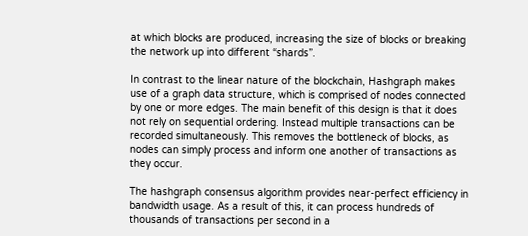at which blocks are produced, increasing the size of blocks or breaking the network up into different “shards”.

In contrast to the linear nature of the blockchain, Hashgraph makes use of a graph data structure, which is comprised of nodes connected by one or more edges. The main benefit of this design is that it does not rely on sequential ordering. Instead multiple transactions can be recorded simultaneously. This removes the bottleneck of blocks, as nodes can simply process and inform one another of transactions as they occur.

The hashgraph consensus algorithm provides near-perfect efficiency in bandwidth usage. As a result of this, it can process hundreds of thousands of transactions per second in a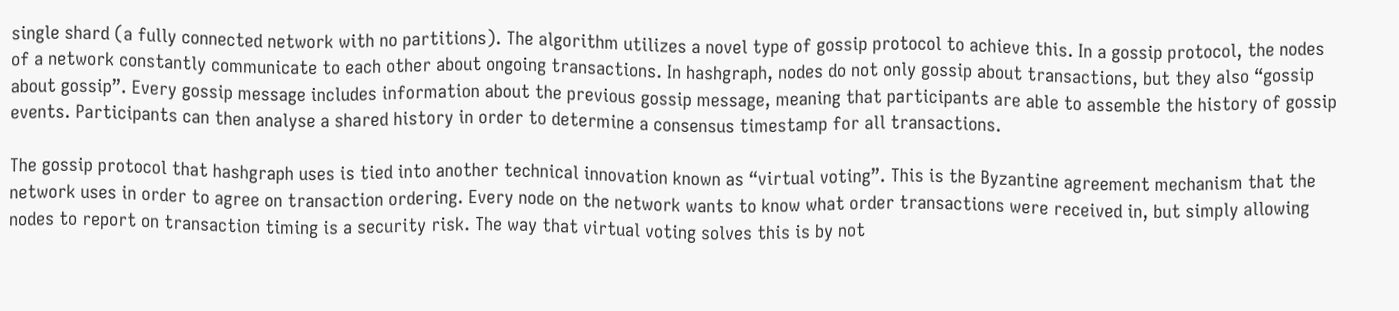single shard (a fully connected network with no partitions). The algorithm utilizes a novel type of gossip protocol to achieve this. In a gossip protocol, the nodes of a network constantly communicate to each other about ongoing transactions. In hashgraph, nodes do not only gossip about transactions, but they also “gossip about gossip”. Every gossip message includes information about the previous gossip message, meaning that participants are able to assemble the history of gossip events. Participants can then analyse a shared history in order to determine a consensus timestamp for all transactions.

The gossip protocol that hashgraph uses is tied into another technical innovation known as “virtual voting”. This is the Byzantine agreement mechanism that the network uses in order to agree on transaction ordering. Every node on the network wants to know what order transactions were received in, but simply allowing nodes to report on transaction timing is a security risk. The way that virtual voting solves this is by not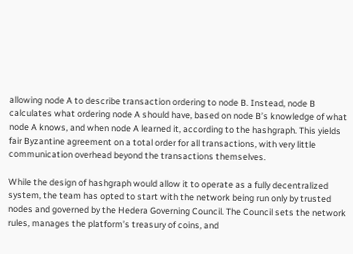allowing node A to describe transaction ordering to node B. Instead, node B calculates what ordering node A should have, based on node B’s knowledge of what node A knows, and when node A learned it, according to the hashgraph. This yields fair Byzantine agreement on a total order for all transactions, with very little communication overhead beyond the transactions themselves.

While the design of hashgraph would allow it to operate as a fully decentralized system, the team has opted to start with the network being run only by trusted nodes and governed by the Hedera Governing Council. The Council sets the network rules, manages the platform’s treasury of coins, and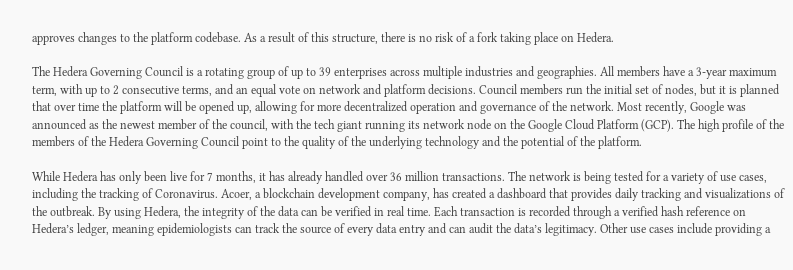approves changes to the platform codebase. As a result of this structure, there is no risk of a fork taking place on Hedera.

The Hedera Governing Council is a rotating group of up to 39 enterprises across multiple industries and geographies. All members have a 3-year maximum term, with up to 2 consecutive terms, and an equal vote on network and platform decisions. Council members run the initial set of nodes, but it is planned that over time the platform will be opened up, allowing for more decentralized operation and governance of the network. Most recently, Google was announced as the newest member of the council, with the tech giant running its network node on the Google Cloud Platform (GCP). The high profile of the members of the Hedera Governing Council point to the quality of the underlying technology and the potential of the platform.

While Hedera has only been live for 7 months, it has already handled over 36 million transactions. The network is being tested for a variety of use cases, including the tracking of Coronavirus. Acoer, a blockchain development company, has created a dashboard that provides daily tracking and visualizations of the outbreak. By using Hedera, the integrity of the data can be verified in real time. Each transaction is recorded through a verified hash reference on Hedera’s ledger, meaning epidemiologists can track the source of every data entry and can audit the data’s legitimacy. Other use cases include providing a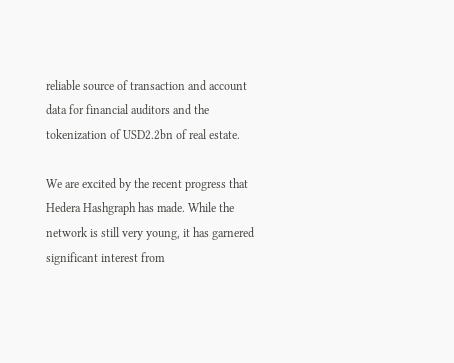reliable source of transaction and account data for financial auditors and the tokenization of USD2.2bn of real estate.

We are excited by the recent progress that Hedera Hashgraph has made. While the network is still very young, it has garnered significant interest from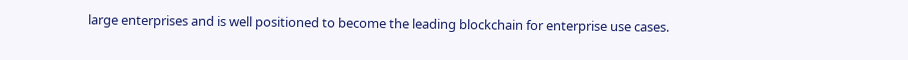large enterprises and is well positioned to become the leading blockchain for enterprise use cases.